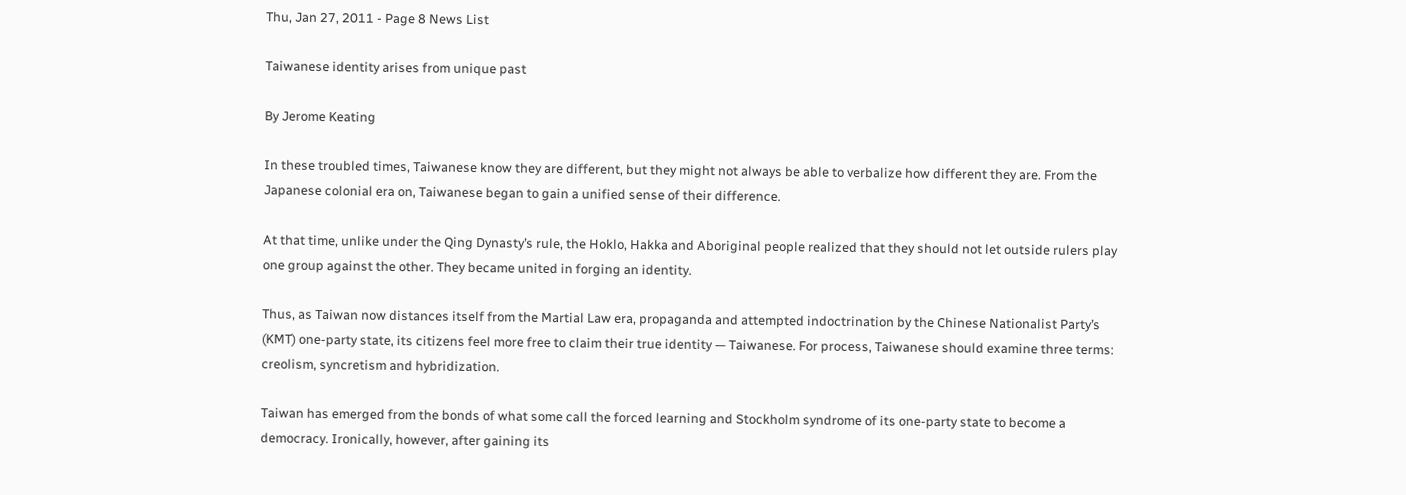Thu, Jan 27, 2011 - Page 8 News List

Taiwanese identity arises from unique past

By Jerome Keating

In these troubled times, Taiwanese know they are different, but they might not always be able to verbalize how different they are. From the Japanese colonial era on, Taiwanese began to gain a unified sense of their difference.

At that time, unlike under the Qing Dynasty’s rule, the Hoklo, Hakka and Aboriginal people realized that they should not let outside rulers play one group against the other. They became united in forging an identity.

Thus, as Taiwan now distances itself from the Martial Law era, propaganda and attempted indoctrination by the Chinese Nationalist Party’s (KMT) one-party state, its citizens feel more free to claim their true identity — Taiwanese. For process, Taiwanese should examine three terms: creolism, syncretism and hybridization.

Taiwan has emerged from the bonds of what some call the forced learning and Stockholm syndrome of its one-party state to become a democracy. Ironically, however, after gaining its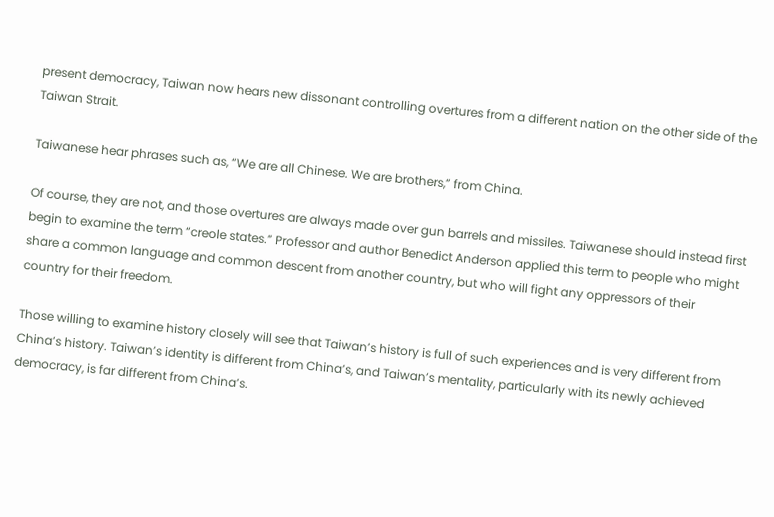present democracy, Taiwan now hears new dissonant controlling overtures from a different nation on the other side of the Taiwan Strait.

Taiwanese hear phrases such as, “We are all Chinese. We are brothers,” from China.

Of course, they are not, and those overtures are always made over gun barrels and missiles. Taiwanese should instead first begin to examine the term “creole states.” Professor and author Benedict Anderson applied this term to people who might share a common language and common descent from another country, but who will fight any oppressors of their country for their freedom.

Those willing to examine history closely will see that Taiwan’s history is full of such experiences and is very different from China’s history. Taiwan’s identity is different from China’s, and Taiwan’s mentality, particularly with its newly achieved democracy, is far different from China’s.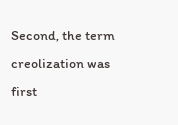Second, the term creolization was first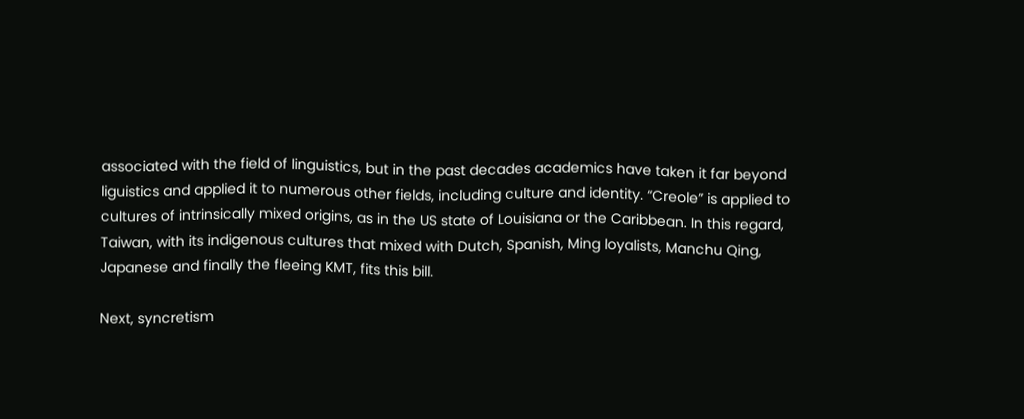associated with the field of linguistics, but in the past decades academics have taken it far beyond liguistics and applied it to numerous other fields, including culture and identity. “Creole” is applied to cultures of intrinsically mixed origins, as in the US state of Louisiana or the Caribbean. In this regard, Taiwan, with its indigenous cultures that mixed with Dutch, Spanish, Ming loyalists, Manchu Qing, Japanese and finally the fleeing KMT, fits this bill.

Next, syncretism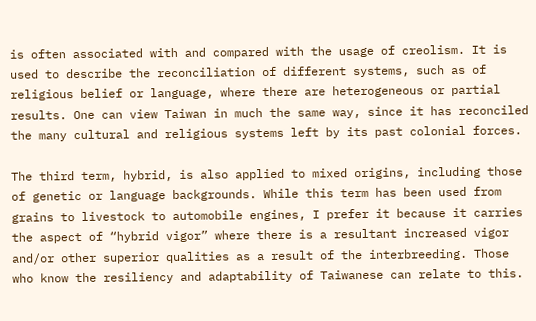is often associated with and compared with the usage of creolism. It is used to describe the reconciliation of different systems, such as of religious belief or language, where there are heterogeneous or partial results. One can view Taiwan in much the same way, since it has reconciled the many cultural and religious systems left by its past colonial forces.

The third term, hybrid, is also applied to mixed origins, including those of genetic or language backgrounds. While this term has been used from grains to livestock to automobile engines, I prefer it because it carries the aspect of “hybrid vigor” where there is a resultant increased vigor and/or other superior qualities as a result of the interbreeding. Those who know the resiliency and adaptability of Taiwanese can relate to this.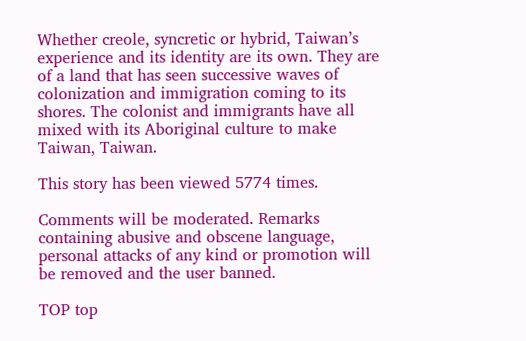Whether creole, syncretic or hybrid, Taiwan’s experience and its identity are its own. They are of a land that has seen successive waves of colonization and immigration coming to its shores. The colonist and immigrants have all mixed with its Aboriginal culture to make Taiwan, Taiwan.

This story has been viewed 5774 times.

Comments will be moderated. Remarks containing abusive and obscene language, personal attacks of any kind or promotion will be removed and the user banned.

TOP top